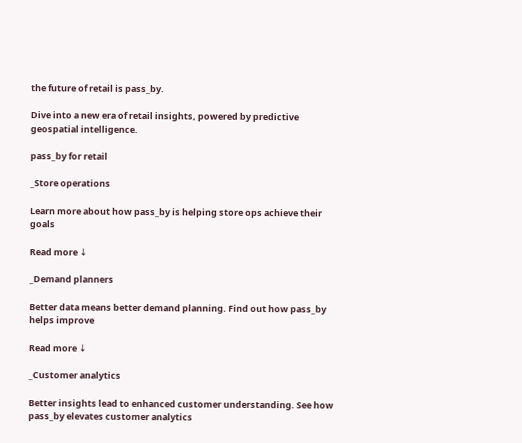the future of retail is pass_by.

Dive into a new era of retail insights, powered by predictive geospatial intelligence.

pass_by for retail

_Store operations

Learn more about how pass_by is helping store ops achieve their goals

Read more ↓

_Demand planners

Better data means better demand planning. Find out how pass_by helps improve

Read more ↓

_Customer analytics

Better insights lead to enhanced customer understanding. See how pass_by elevates customer analytics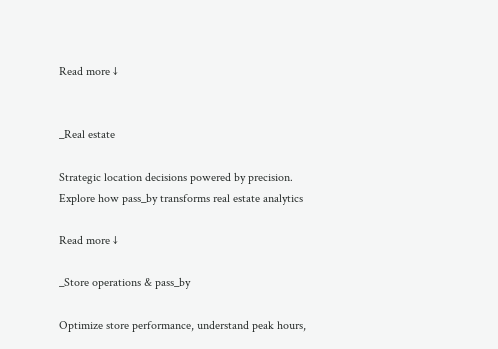Read more ↓


_Real estate

Strategic location decisions powered by precision. Explore how pass_by transforms real estate analytics

Read more ↓

_Store operations & pass_by

Optimize store performance, understand peak hours,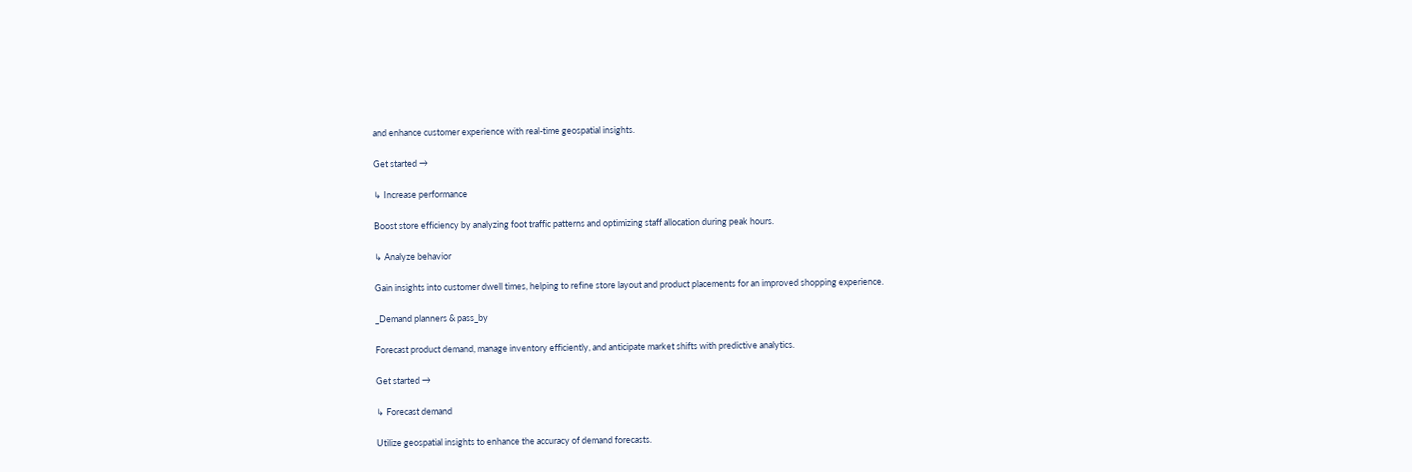and enhance customer experience with real-time geospatial insights.

Get started →

↳ Increase performance

Boost store efficiency by analyzing foot traffic patterns and optimizing staff allocation during peak hours.

↳ Analyze behavior

Gain insights into customer dwell times, helping to refine store layout and product placements for an improved shopping experience.

_Demand planners & pass_by

Forecast product demand, manage inventory efficiently, and anticipate market shifts with predictive analytics.

Get started →

↳ Forecast demand

Utilize geospatial insights to enhance the accuracy of demand forecasts.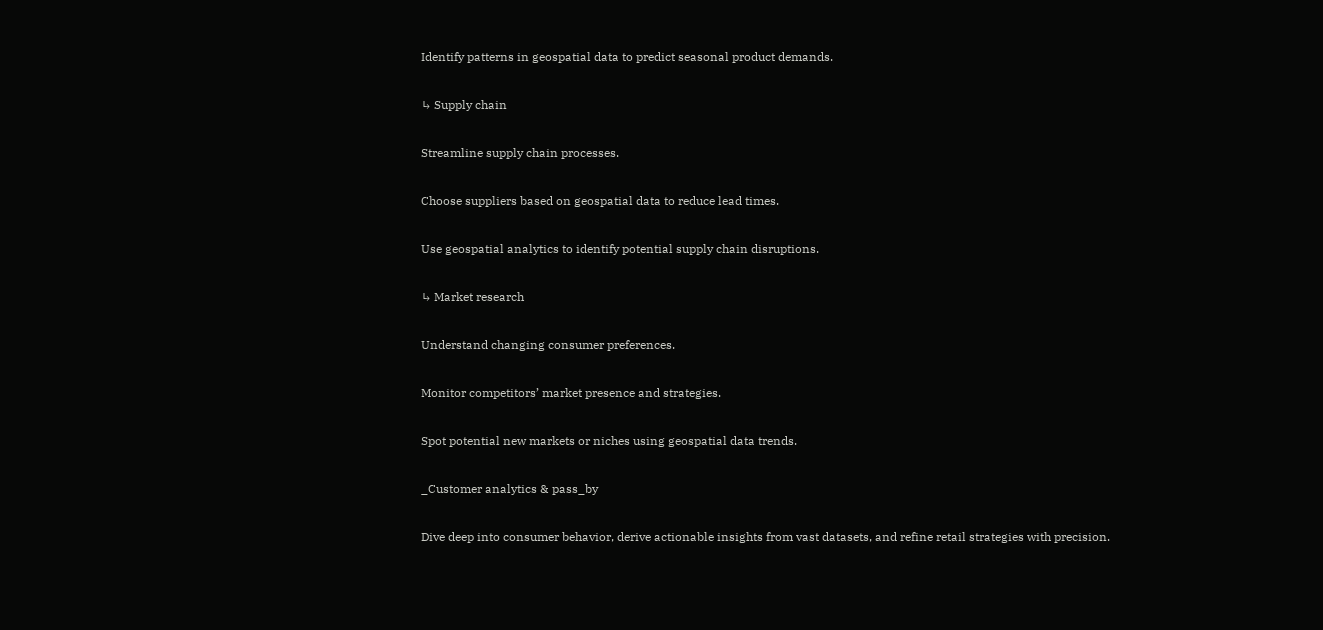Identify patterns in geospatial data to predict seasonal product demands.

↳ Supply chain

Streamline supply chain processes.

Choose suppliers based on geospatial data to reduce lead times.

Use geospatial analytics to identify potential supply chain disruptions.

↳ Market research

Understand changing consumer preferences.

Monitor competitors’ market presence and strategies.

Spot potential new markets or niches using geospatial data trends.

_Customer analytics & pass_by

Dive deep into consumer behavior, derive actionable insights from vast datasets, and refine retail strategies with precision.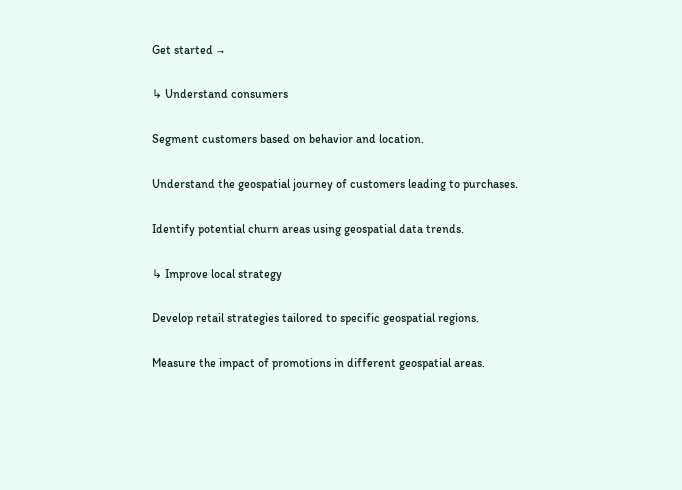Get started →

↳ Understand consumers

Segment customers based on behavior and location.

Understand the geospatial journey of customers leading to purchases.

Identify potential churn areas using geospatial data trends.

↳ Improve local strategy

Develop retail strategies tailored to specific geospatial regions.

Measure the impact of promotions in different geospatial areas.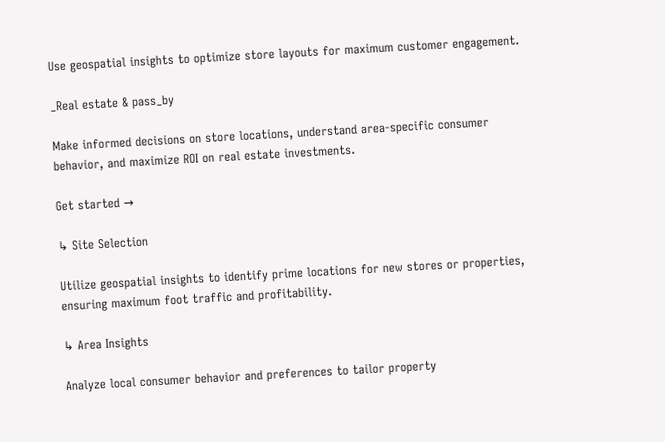Use geospatial insights to optimize store layouts for maximum customer engagement.

_Real estate & pass_by

Make informed decisions on store locations, understand area-specific consumer behavior, and maximize ROI on real estate investments.

Get started →

↳ Site Selection

Utilize geospatial insights to identify prime locations for new stores or properties, ensuring maximum foot traffic and profitability.

↳ Area Insights

Analyze local consumer behavior and preferences to tailor property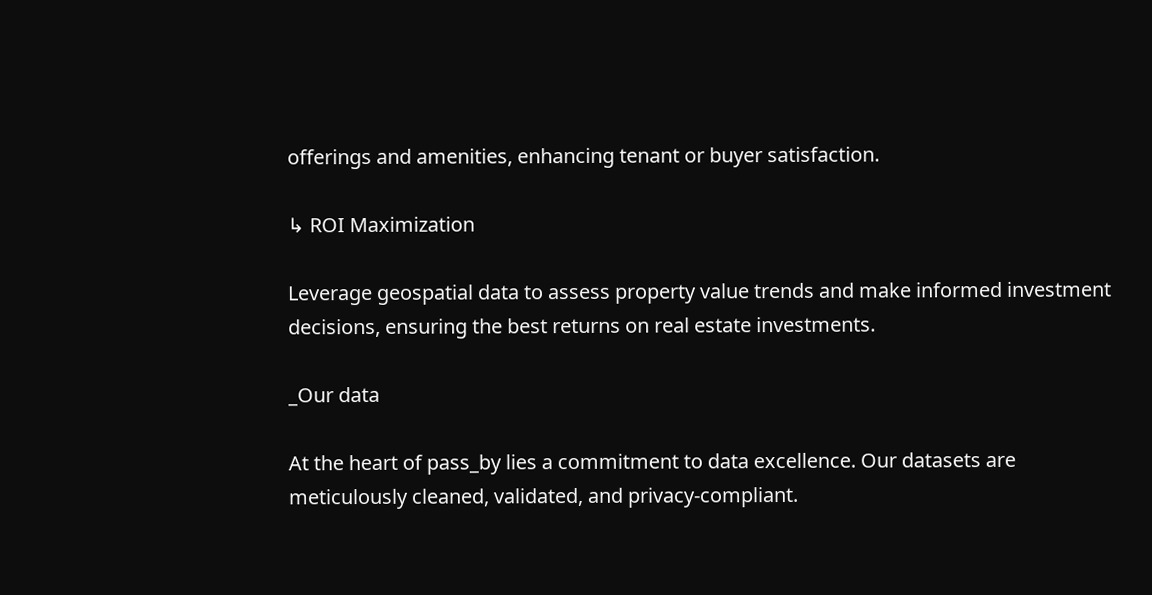offerings and amenities, enhancing tenant or buyer satisfaction.

↳ ROI Maximization

Leverage geospatial data to assess property value trends and make informed investment decisions, ensuring the best returns on real estate investments.

_Our data

At the heart of pass_by lies a commitment to data excellence. Our datasets are meticulously cleaned, validated, and privacy-compliant.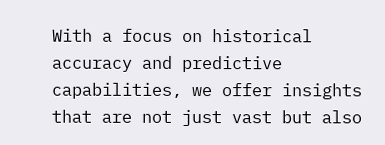With a focus on historical accuracy and predictive capabilities, we offer insights that are not just vast but also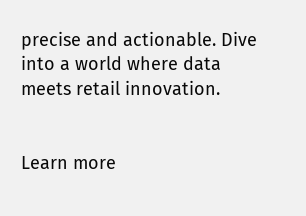precise and actionable. Dive into a world where data meets retail innovation.


Learn more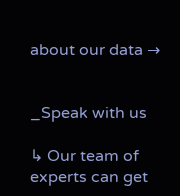about our data →


_Speak with us

↳ Our team of experts can get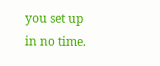you set up in no time.